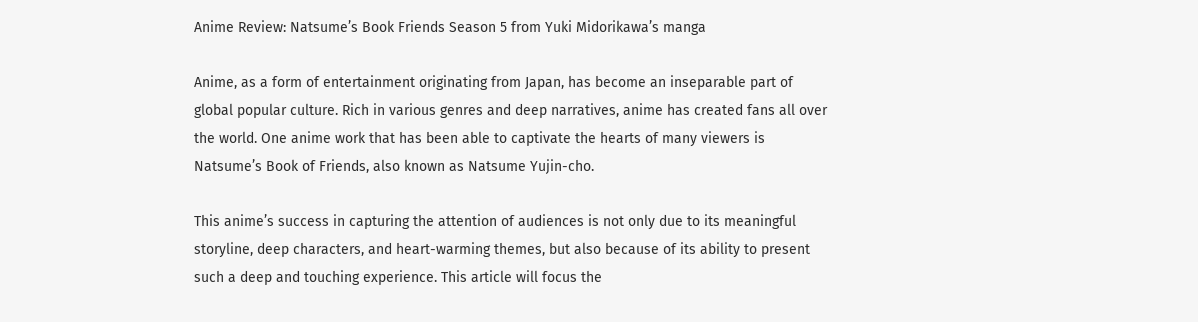Anime Review: Natsume’s Book Friends Season 5 from Yuki Midorikawa’s manga

Anime, as a form of entertainment originating from Japan, has become an inseparable part of global popular culture. Rich in various genres and deep narratives, anime has created fans all over the world. One anime work that has been able to captivate the hearts of many viewers is Natsume’s Book of Friends, also known as Natsume Yujin-cho.

This anime’s success in capturing the attention of audiences is not only due to its meaningful storyline, deep characters, and heart-warming themes, but also because of its ability to present such a deep and touching experience. This article will focus the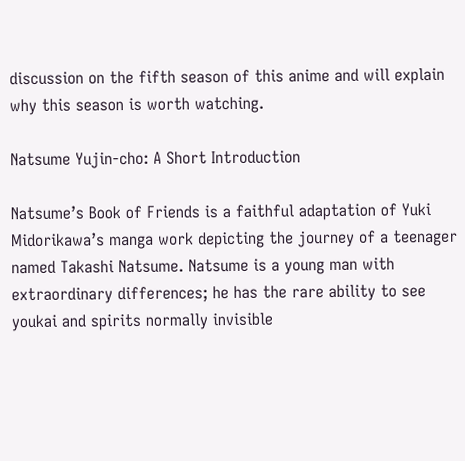discussion on the fifth season of this anime and will explain why this season is worth watching.

Natsume Yujin-cho: A Short Introduction

Natsume’s Book of Friends is a faithful adaptation of Yuki Midorikawa’s manga work depicting the journey of a teenager named Takashi Natsume. Natsume is a young man with extraordinary differences; he has the rare ability to see youkai and spirits normally invisible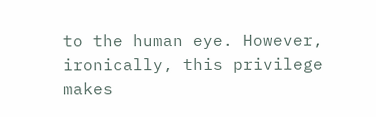to the human eye. However, ironically, this privilege makes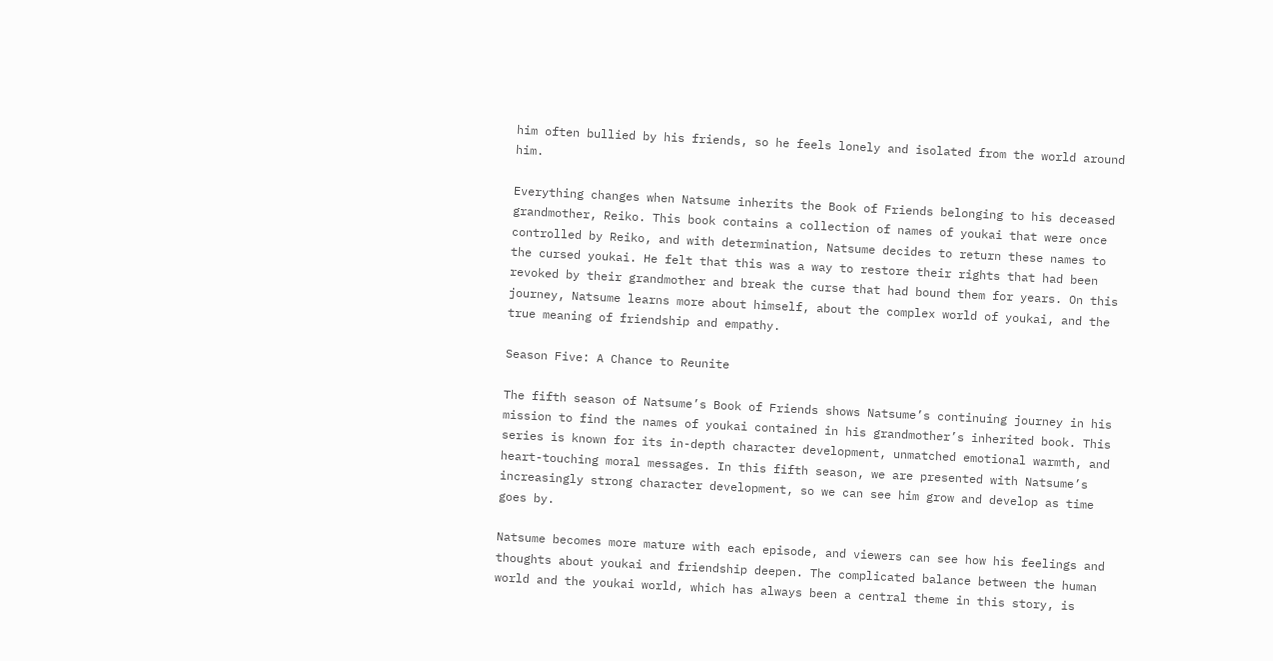him often bullied by his friends, so he feels lonely and isolated from the world around him.

Everything changes when Natsume inherits the Book of Friends belonging to his deceased grandmother, Reiko. This book contains a collection of names of youkai that were once controlled by Reiko, and with determination, Natsume decides to return these names to the cursed youkai. He felt that this was a way to restore their rights that had been revoked by their grandmother and break the curse that had bound them for years. On this journey, Natsume learns more about himself, about the complex world of youkai, and the true meaning of friendship and empathy.

Season Five: A Chance to Reunite

The fifth season of Natsume’s Book of Friends shows Natsume’s continuing journey in his mission to find the names of youkai contained in his grandmother’s inherited book. This series is known for its in-depth character development, unmatched emotional warmth, and heart-touching moral messages. In this fifth season, we are presented with Natsume’s increasingly strong character development, so we can see him grow and develop as time goes by.

Natsume becomes more mature with each episode, and viewers can see how his feelings and thoughts about youkai and friendship deepen. The complicated balance between the human world and the youkai world, which has always been a central theme in this story, is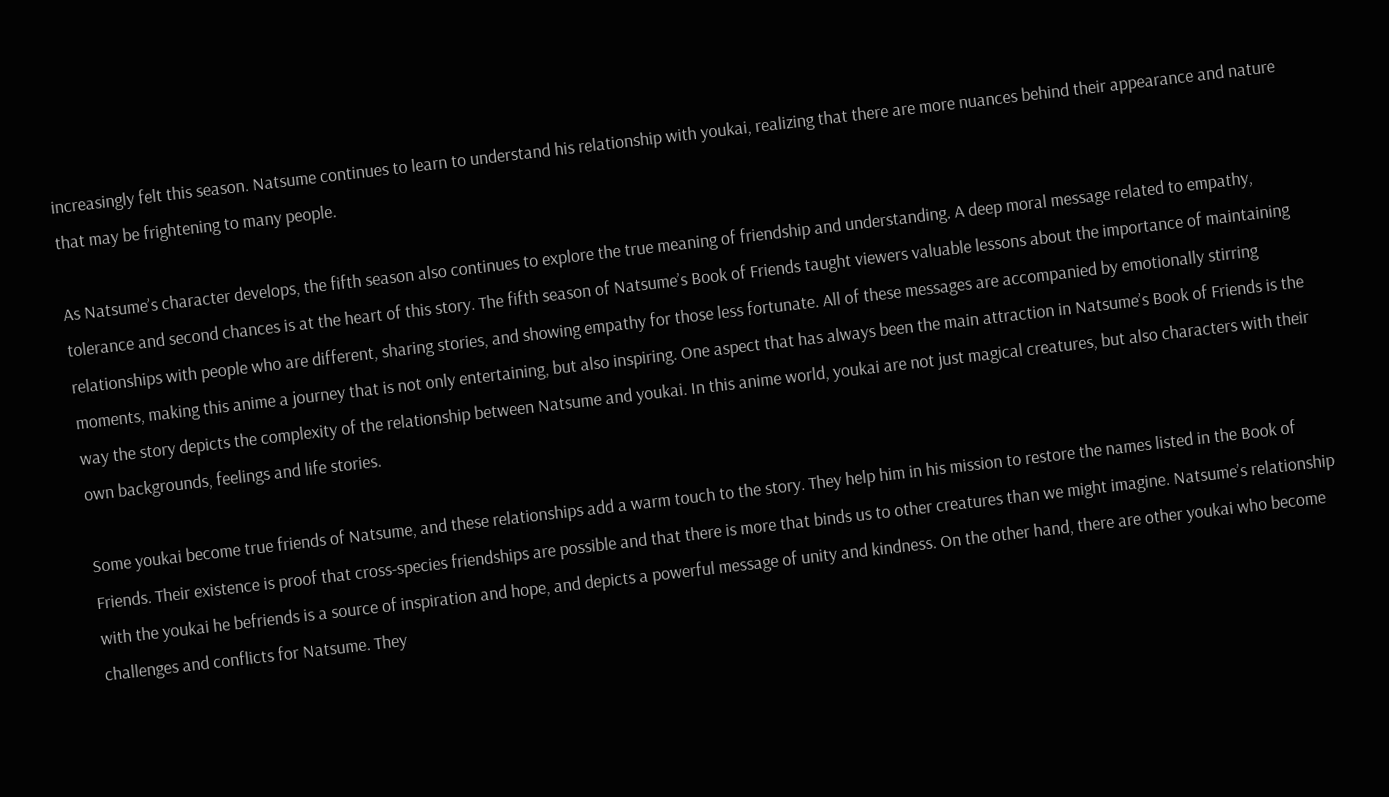increasingly felt this season. Natsume continues to learn to understand his relationship with youkai, realizing that there are more nuances behind their appearance and nature that may be frightening to many people.

As Natsume’s character develops, the fifth season also continues to explore the true meaning of friendship and understanding. A deep moral message related to empathy, tolerance and second chances is at the heart of this story. The fifth season of Natsume’s Book of Friends taught viewers valuable lessons about the importance of maintaining relationships with people who are different, sharing stories, and showing empathy for those less fortunate. All of these messages are accompanied by emotionally stirring moments, making this anime a journey that is not only entertaining, but also inspiring. One aspect that has always been the main attraction in Natsume’s Book of Friends is the way the story depicts the complexity of the relationship between Natsume and youkai. In this anime world, youkai are not just magical creatures, but also characters with their own backgrounds, feelings and life stories.

Some youkai become true friends of Natsume, and these relationships add a warm touch to the story. They help him in his mission to restore the names listed in the Book of Friends. Their existence is proof that cross-species friendships are possible and that there is more that binds us to other creatures than we might imagine. Natsume’s relationship with the youkai he befriends is a source of inspiration and hope, and depicts a powerful message of unity and kindness. On the other hand, there are other youkai who become challenges and conflicts for Natsume. They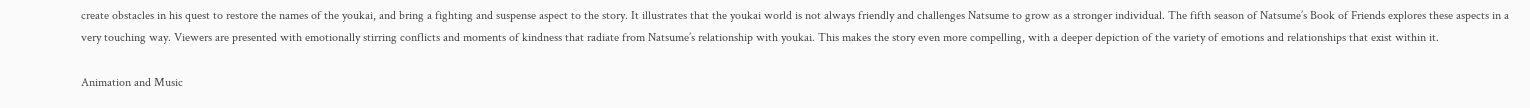create obstacles in his quest to restore the names of the youkai, and bring a fighting and suspense aspect to the story. It illustrates that the youkai world is not always friendly and challenges Natsume to grow as a stronger individual. The fifth season of Natsume’s Book of Friends explores these aspects in a very touching way. Viewers are presented with emotionally stirring conflicts and moments of kindness that radiate from Natsume’s relationship with youkai. This makes the story even more compelling, with a deeper depiction of the variety of emotions and relationships that exist within it.

Animation and Music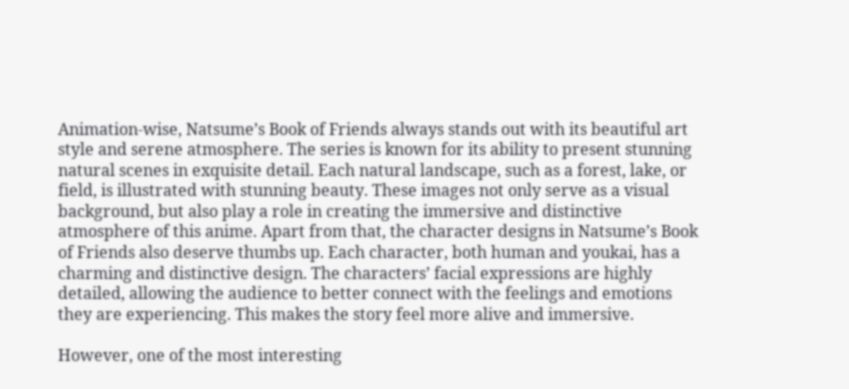Animation-wise, Natsume’s Book of Friends always stands out with its beautiful art style and serene atmosphere. The series is known for its ability to present stunning natural scenes in exquisite detail. Each natural landscape, such as a forest, lake, or field, is illustrated with stunning beauty. These images not only serve as a visual background, but also play a role in creating the immersive and distinctive atmosphere of this anime. Apart from that, the character designs in Natsume’s Book of Friends also deserve thumbs up. Each character, both human and youkai, has a charming and distinctive design. The characters’ facial expressions are highly detailed, allowing the audience to better connect with the feelings and emotions they are experiencing. This makes the story feel more alive and immersive.

However, one of the most interesting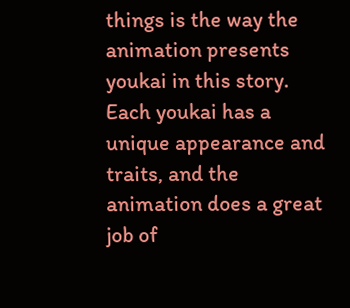things is the way the animation presents youkai in this story. Each youkai has a unique appearance and traits, and the animation does a great job of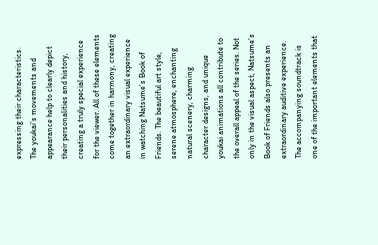expressing their characteristics. The youkai’s movements and appearance help to clearly depict their personalities and history, creating a truly special experience for the viewer. All of these elements come together in harmony, creating an extraordinary visual experience in watching Natsume’s Book of Friends. The beautiful art style, serene atmosphere, enchanting natural scenery, charming character designs, and unique youkai animations all contribute to the overall appeal of the series. Not only in the visual aspect, Natsume’s Book of Friends also presents an extraordinary auditive experience. The accompanying soundtrack is one of the important elements that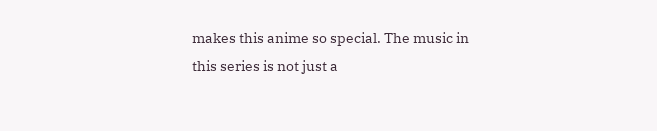makes this anime so special. The music in this series is not just a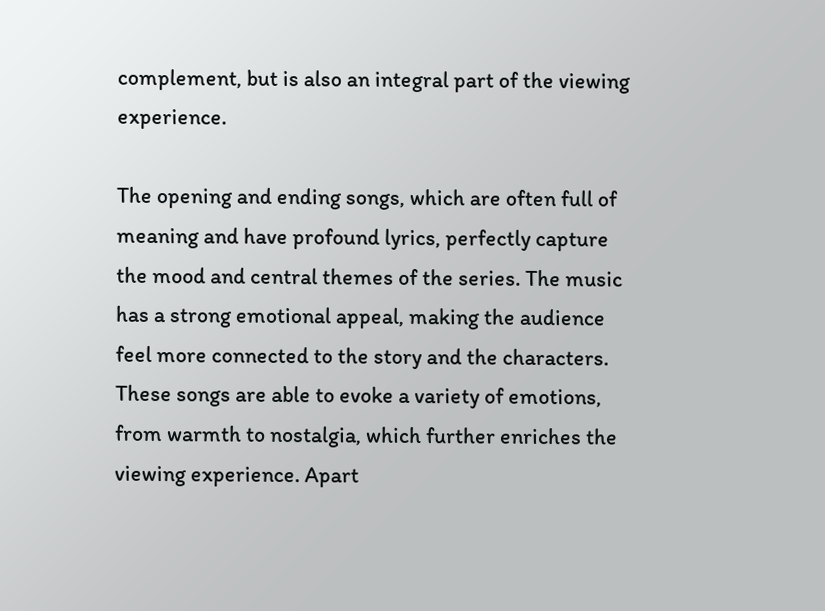complement, but is also an integral part of the viewing experience.

The opening and ending songs, which are often full of meaning and have profound lyrics, perfectly capture the mood and central themes of the series. The music has a strong emotional appeal, making the audience feel more connected to the story and the characters. These songs are able to evoke a variety of emotions, from warmth to nostalgia, which further enriches the viewing experience. Apart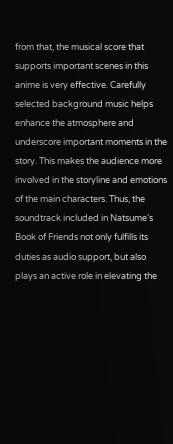from that, the musical score that supports important scenes in this anime is very effective. Carefully selected background music helps enhance the atmosphere and underscore important moments in the story. This makes the audience more involved in the storyline and emotions of the main characters. Thus, the soundtrack included in Natsume’s Book of Friends not only fulfills its duties as audio support, but also plays an active role in elevating the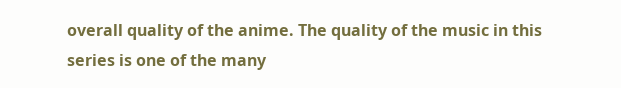overall quality of the anime. The quality of the music in this series is one of the many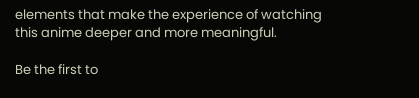elements that make the experience of watching this anime deeper and more meaningful.

Be the first to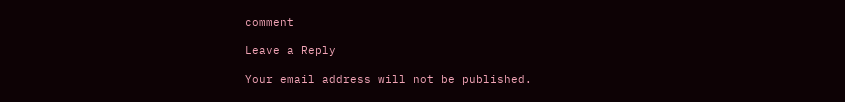comment

Leave a Reply

Your email address will not be published.